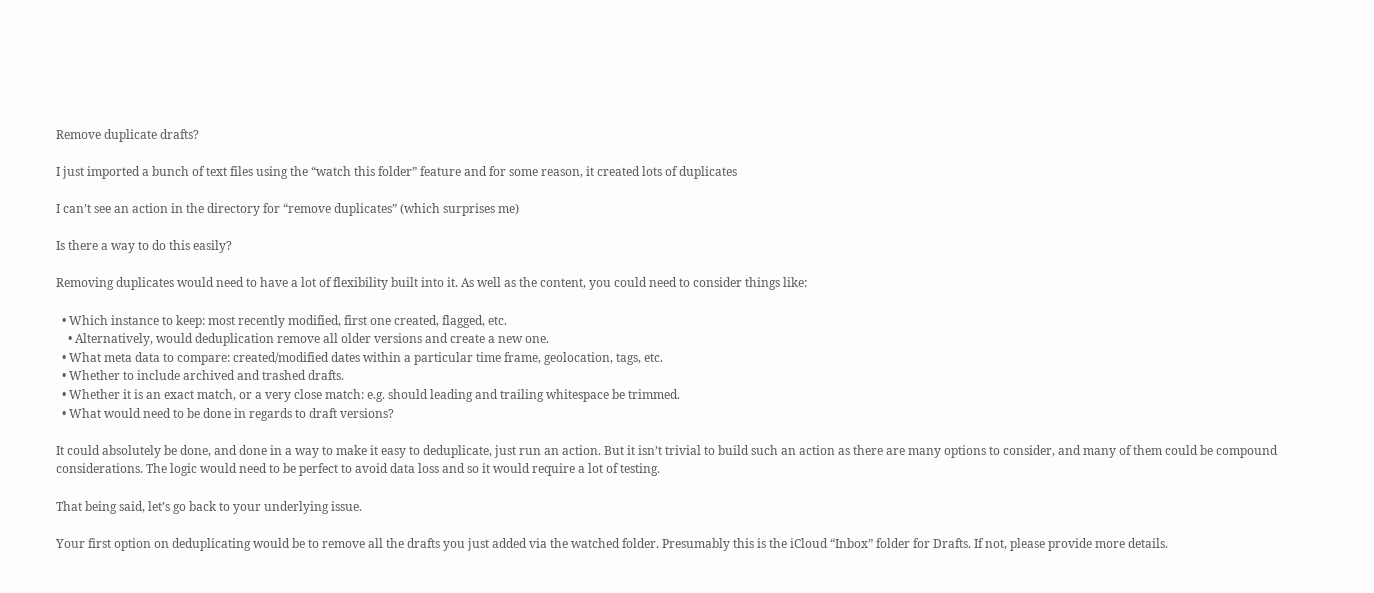Remove duplicate drafts?

I just imported a bunch of text files using the “watch this folder” feature and for some reason, it created lots of duplicates

I can’t see an action in the directory for “remove duplicates” (which surprises me)

Is there a way to do this easily?

Removing duplicates would need to have a lot of flexibility built into it. As well as the content, you could need to consider things like:

  • Which instance to keep: most recently modified, first one created, flagged, etc.
    • Alternatively, would deduplication remove all older versions and create a new one.
  • What meta data to compare: created/modified dates within a particular time frame, geolocation, tags, etc.
  • Whether to include archived and trashed drafts.
  • Whether it is an exact match, or a very close match: e.g. should leading and trailing whitespace be trimmed.
  • What would need to be done in regards to draft versions?

It could absolutely be done, and done in a way to make it easy to deduplicate, just run an action. But it isn’t trivial to build such an action as there are many options to consider, and many of them could be compound considerations. The logic would need to be perfect to avoid data loss and so it would require a lot of testing.

That being said, let’s go back to your underlying issue.

Your first option on deduplicating would be to remove all the drafts you just added via the watched folder. Presumably this is the iCloud “Inbox” folder for Drafts. If not, please provide more details.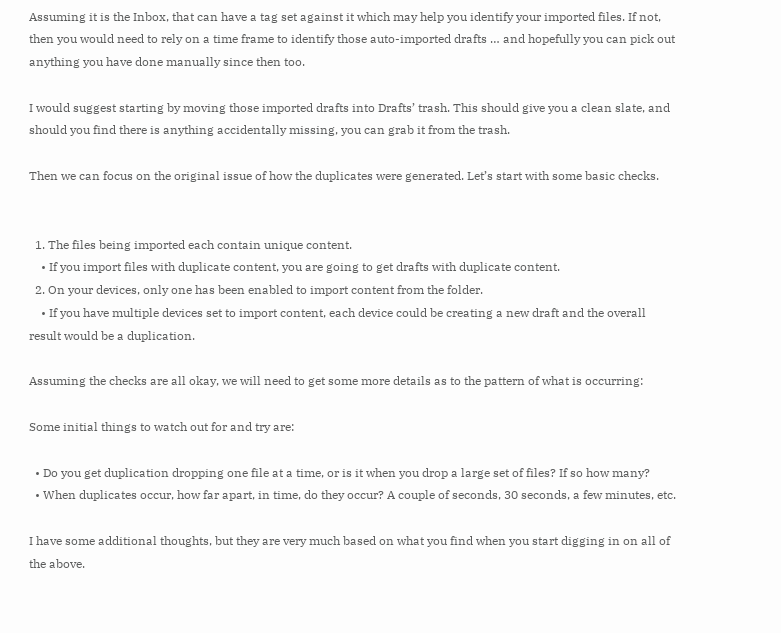Assuming it is the Inbox, that can have a tag set against it which may help you identify your imported files. If not, then you would need to rely on a time frame to identify those auto-imported drafts … and hopefully you can pick out anything you have done manually since then too.

I would suggest starting by moving those imported drafts into Drafts’ trash. This should give you a clean slate, and should you find there is anything accidentally missing, you can grab it from the trash.

Then we can focus on the original issue of how the duplicates were generated. Let’s start with some basic checks.


  1. The files being imported each contain unique content.
    • If you import files with duplicate content, you are going to get drafts with duplicate content.
  2. On your devices, only one has been enabled to import content from the folder.
    • If you have multiple devices set to import content, each device could be creating a new draft and the overall result would be a duplication.

Assuming the checks are all okay, we will need to get some more details as to the pattern of what is occurring:

Some initial things to watch out for and try are:

  • Do you get duplication dropping one file at a time, or is it when you drop a large set of files? If so how many?
  • When duplicates occur, how far apart, in time, do they occur? A couple of seconds, 30 seconds, a few minutes, etc.

I have some additional thoughts, but they are very much based on what you find when you start digging in on all of the above.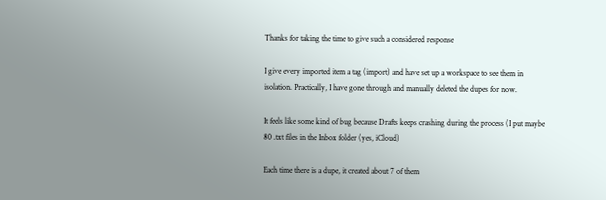Thanks for taking the time to give such a considered response

I give every imported item a tag (import) and have set up a workspace to see them in isolation. Practically, I have gone through and manually deleted the dupes for now.

It feels like some kind of bug because Drafts keeps crashing during the process (I put maybe 80 .txt files in the Inbox folder (yes, iCloud)

Each time there is a dupe, it created about 7 of them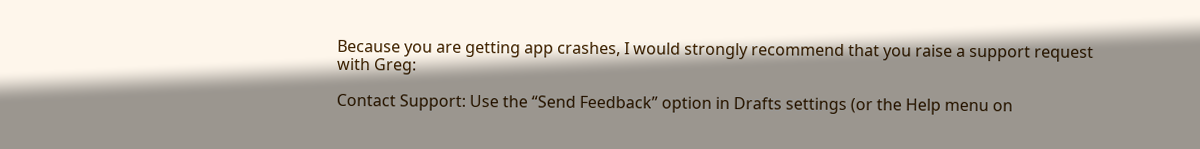Because you are getting app crashes, I would strongly recommend that you raise a support request with Greg:

Contact Support: Use the “Send Feedback” option in Drafts settings (or the Help menu on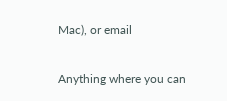Mac), or email

Anything where you can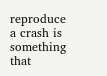reproduce a crash is something that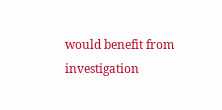would benefit from investigation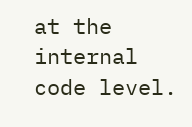at the internal code level.